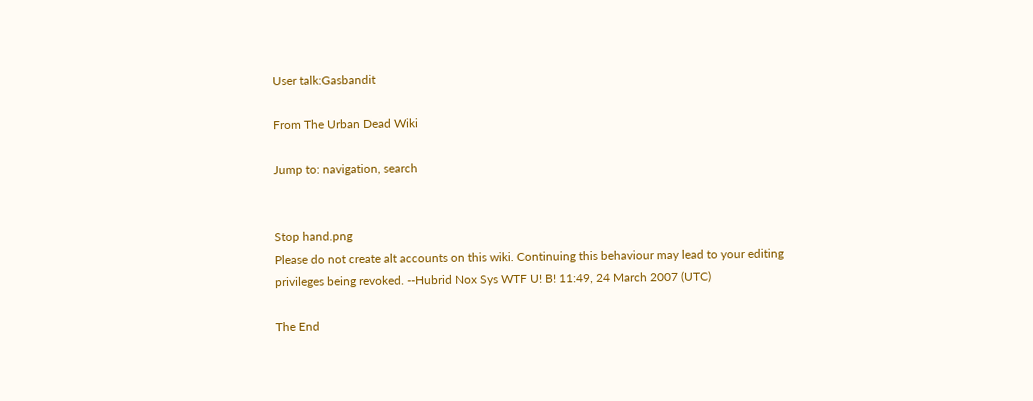User talk:Gasbandit

From The Urban Dead Wiki

Jump to: navigation, search


Stop hand.png
Please do not create alt accounts on this wiki. Continuing this behaviour may lead to your editing privileges being revoked. --Hubrid Nox Sys WTF U! B! 11:49, 24 March 2007 (UTC)

The End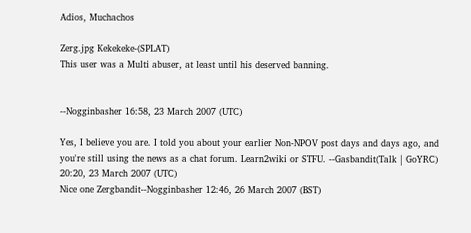Adios, Muchachos

Zerg.jpg Kekekeke-(SPLAT)
This user was a Multi abuser, at least until his deserved banning.


--Nogginbasher 16:58, 23 March 2007 (UTC)

Yes, I believe you are. I told you about your earlier Non-NPOV post days and days ago, and you're still using the news as a chat forum. Learn2wiki or STFU. --Gasbandit(Talk | GoYRC) 20:20, 23 March 2007 (UTC)
Nice one Zergbandit--Nogginbasher 12:46, 26 March 2007 (BST)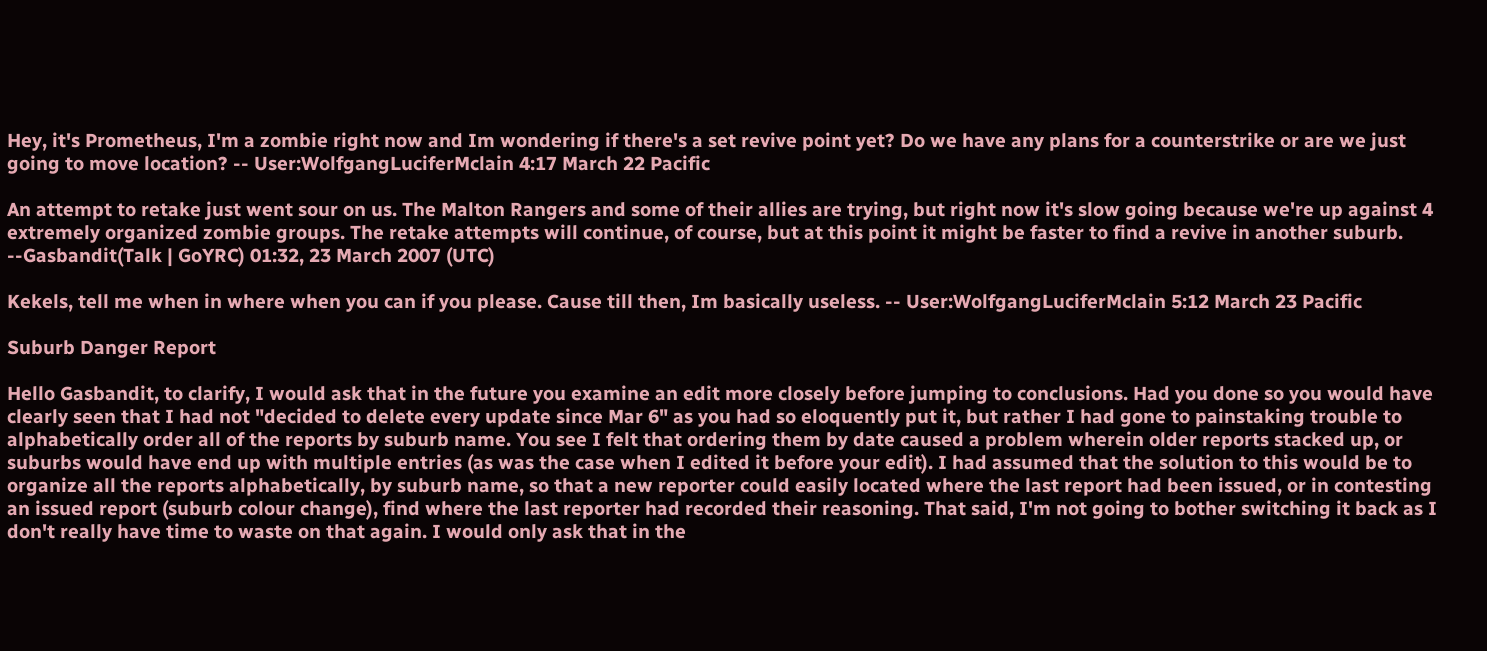Hey, it's Prometheus, I'm a zombie right now and Im wondering if there's a set revive point yet? Do we have any plans for a counterstrike or are we just going to move location? -- User:WolfgangLuciferMclain 4:17 March 22 Pacific

An attempt to retake just went sour on us. The Malton Rangers and some of their allies are trying, but right now it's slow going because we're up against 4 extremely organized zombie groups. The retake attempts will continue, of course, but at this point it might be faster to find a revive in another suburb. --Gasbandit(Talk | GoYRC) 01:32, 23 March 2007 (UTC)

Kekels, tell me when in where when you can if you please. Cause till then, Im basically useless. -- User:WolfgangLuciferMclain 5:12 March 23 Pacific

Suburb Danger Report

Hello Gasbandit, to clarify, I would ask that in the future you examine an edit more closely before jumping to conclusions. Had you done so you would have clearly seen that I had not "decided to delete every update since Mar 6" as you had so eloquently put it, but rather I had gone to painstaking trouble to alphabetically order all of the reports by suburb name. You see I felt that ordering them by date caused a problem wherein older reports stacked up, or suburbs would have end up with multiple entries (as was the case when I edited it before your edit). I had assumed that the solution to this would be to organize all the reports alphabetically, by suburb name, so that a new reporter could easily located where the last report had been issued, or in contesting an issued report (suburb colour change), find where the last reporter had recorded their reasoning. That said, I'm not going to bother switching it back as I don't really have time to waste on that again. I would only ask that in the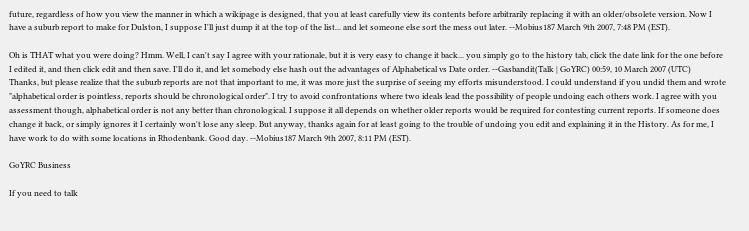future, regardless of how you view the manner in which a wikipage is designed, that you at least carefully view its contents before arbitrarily replacing it with an older/obsolete version. Now I have a suburb report to make for Dulston, I suppose I'll just dump it at the top of the list... and let someone else sort the mess out later. --Mobius187 March 9th 2007, 7:48 PM (EST).

Oh is THAT what you were doing? Hmm. Well, I can't say I agree with your rationale, but it is very easy to change it back... you simply go to the history tab, click the date link for the one before I edited it, and then click edit and then save. I'll do it, and let somebody else hash out the advantages of Alphabetical vs Date order. --Gasbandit(Talk | GoYRC) 00:59, 10 March 2007 (UTC)
Thanks, but please realize that the suburb reports are not that important to me, it was more just the surprise of seeing my efforts misunderstood. I could understand if you undid them and wrote "alphabetical order is pointless, reports should be chronological order". I try to avoid confrontations where two ideals lead the possibility of people undoing each others work. I agree with you assessment though, alphabetical order is not any better than chronological. I suppose it all depends on whether older reports would be required for contesting current reports. If someone does change it back, or simply ignores it I certainly won't lose any sleep. But anyway, thanks again for at least going to the trouble of undoing you edit and explaining it in the History. As for me, I have work to do with some locations in Rhodenbank. Good day. --Mobius187 March 9th 2007, 8:11 PM (EST).

GoYRC Business

If you need to talk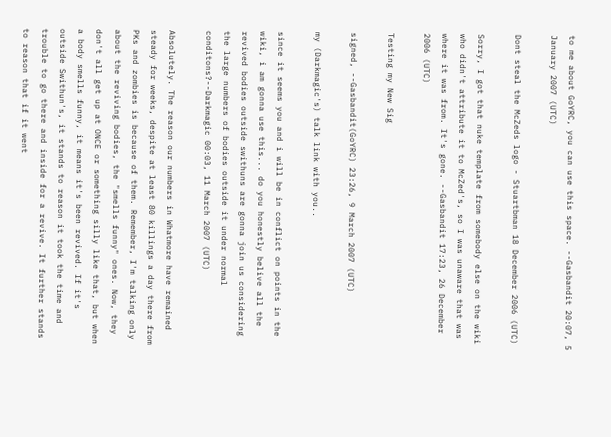to me about GoYRC, you can use this space. --Gasbandit 20:07, 5 January 2007 (UTC)

Dont steal the McZeds logo - Stuartbman 18 December 2006 (UTC)

Sorry, I got that nuke template from somebody else on the wiki who didn't attribute it to McZed's, so I was unaware that was where it was from. It's gone. --Gasbandit 17:23, 26 December 2006 (UTC)

Testing my New Sig

signed, --Gasbandit(GoYRC) 23:26, 9 March 2007 (UTC)

my (Darkmagic's) talk link with you..

since it seems you and i will be in conflict on points in the wiki, i am gonna use this... do you honestly belive all the revived bodies outside swithuns are gonna join us considering the large numbers of bodies outside it under normal conditons?--Darkmagic 00:03, 11 March 2007 (UTC)

Absolutely. The reason our numbers in Whatmore have remained steady for weeks, despite at least 80 killings a day there from PKs and zombies is because of them. Remember, I'm talking only about the reviving bodies, the "smells funny" ones. Now, they don't all get up at ONCE or something silly like that, but when a body smells funny, it means it's been revived. If it's outside Swithun's, it stands to reason it took the time and trouble to go there and inside for a revive. It further stands to reason that if it went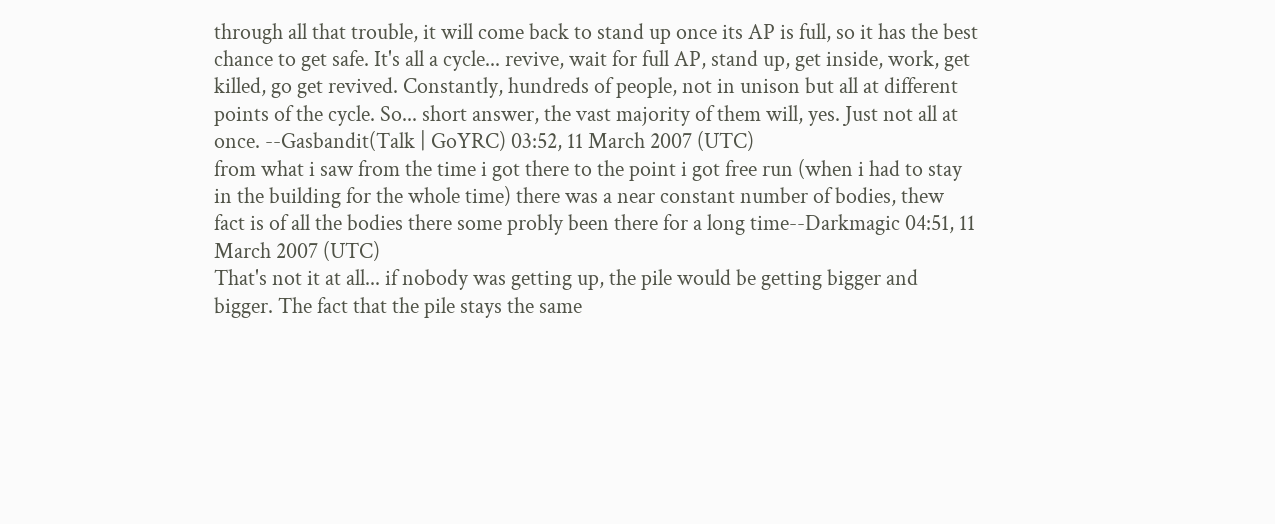through all that trouble, it will come back to stand up once its AP is full, so it has the best chance to get safe. It's all a cycle... revive, wait for full AP, stand up, get inside, work, get killed, go get revived. Constantly, hundreds of people, not in unison but all at different points of the cycle. So... short answer, the vast majority of them will, yes. Just not all at once. --Gasbandit(Talk | GoYRC) 03:52, 11 March 2007 (UTC)
from what i saw from the time i got there to the point i got free run (when i had to stay in the building for the whole time) there was a near constant number of bodies, thew fact is of all the bodies there some probly been there for a long time--Darkmagic 04:51, 11 March 2007 (UTC)
That's not it at all... if nobody was getting up, the pile would be getting bigger and bigger. The fact that the pile stays the same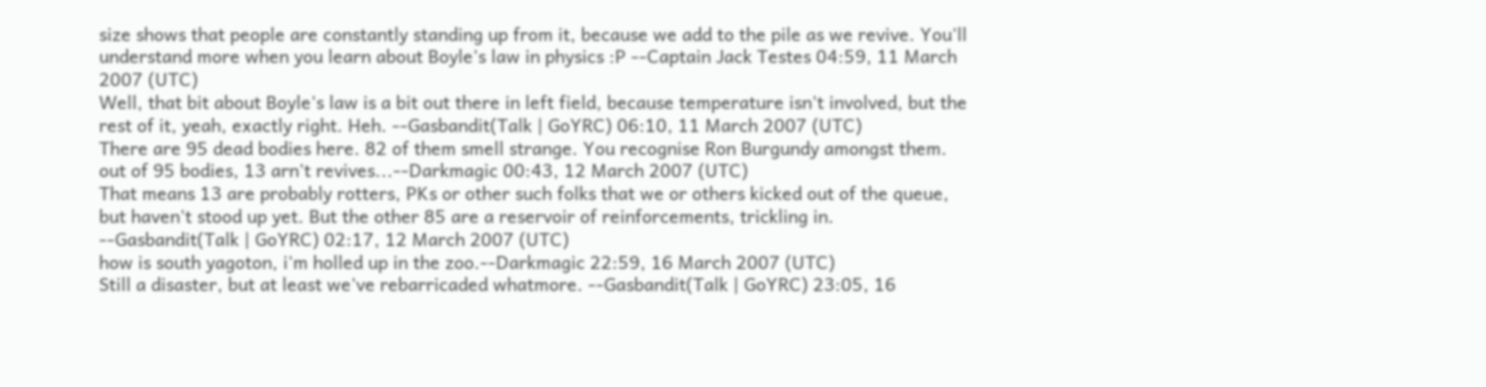size shows that people are constantly standing up from it, because we add to the pile as we revive. You'll understand more when you learn about Boyle's law in physics :P --Captain Jack Testes 04:59, 11 March 2007 (UTC)
Well, that bit about Boyle's law is a bit out there in left field, because temperature isn't involved, but the rest of it, yeah, exactly right. Heh. --Gasbandit(Talk | GoYRC) 06:10, 11 March 2007 (UTC)
There are 95 dead bodies here. 82 of them smell strange. You recognise Ron Burgundy amongst them. out of 95 bodies, 13 arn't revives...--Darkmagic 00:43, 12 March 2007 (UTC)
That means 13 are probably rotters, PKs or other such folks that we or others kicked out of the queue, but haven't stood up yet. But the other 85 are a reservoir of reinforcements, trickling in. --Gasbandit(Talk | GoYRC) 02:17, 12 March 2007 (UTC)
how is south yagoton, i'm holled up in the zoo.--Darkmagic 22:59, 16 March 2007 (UTC)
Still a disaster, but at least we've rebarricaded whatmore. --Gasbandit(Talk | GoYRC) 23:05, 16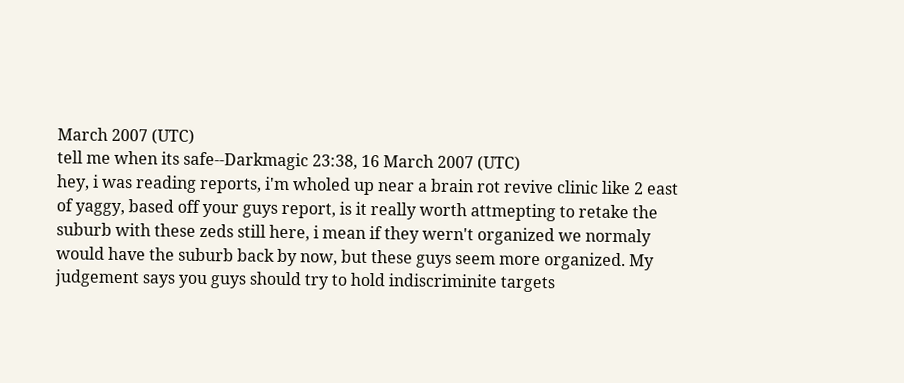March 2007 (UTC)
tell me when its safe--Darkmagic 23:38, 16 March 2007 (UTC)
hey, i was reading reports, i'm wholed up near a brain rot revive clinic like 2 east of yaggy, based off your guys report, is it really worth attmepting to retake the suburb with these zeds still here, i mean if they wern't organized we normaly would have the suburb back by now, but these guys seem more organized. My judgement says you guys should try to hold indiscriminite targets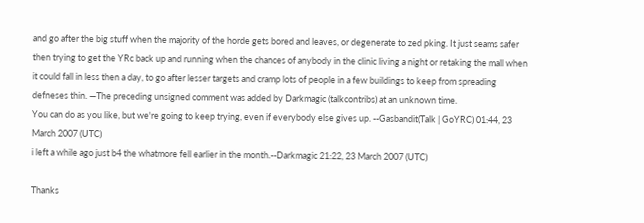and go after the big stuff when the majority of the horde gets bored and leaves, or degenerate to zed pking. It just seams safer then trying to get the YRc back up and running when the chances of anybody in the clinic living a night or retaking the mall when it could fall in less then a day, to go after lesser targets and cramp lots of people in a few buildings to keep from spreading defneses thin. —The preceding unsigned comment was added by Darkmagic (talkcontribs) at an unknown time.
You can do as you like, but we're going to keep trying, even if everybody else gives up. --Gasbandit(Talk | GoYRC) 01:44, 23 March 2007 (UTC)
i left a while ago just b4 the whatmore fell earlier in the month.--Darkmagic 21:22, 23 March 2007 (UTC)

Thanks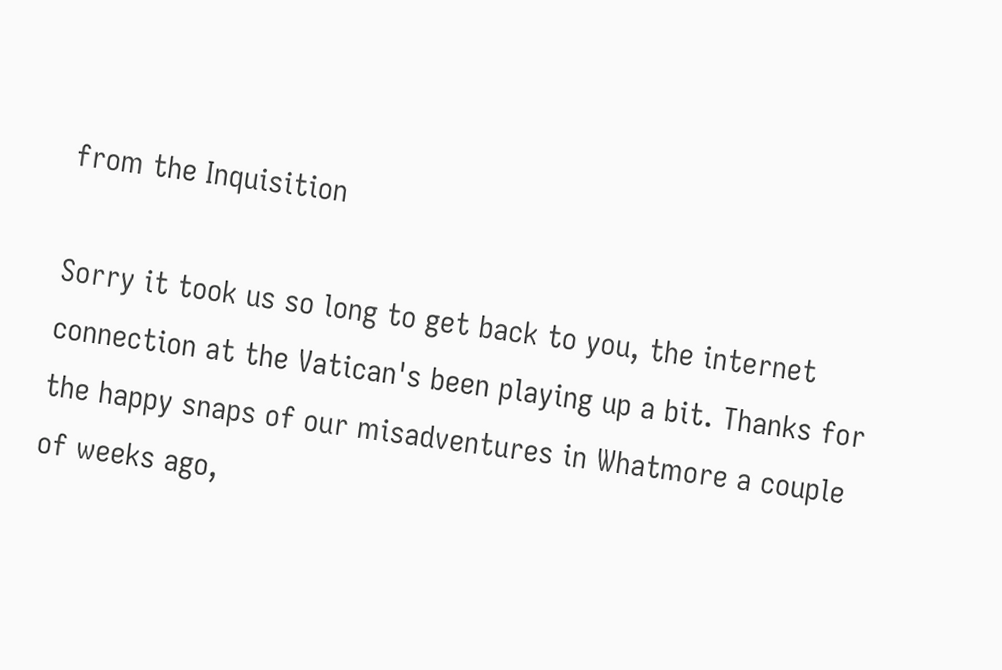from the Inquisition

Sorry it took us so long to get back to you, the internet connection at the Vatican's been playing up a bit. Thanks for the happy snaps of our misadventures in Whatmore a couple of weeks ago,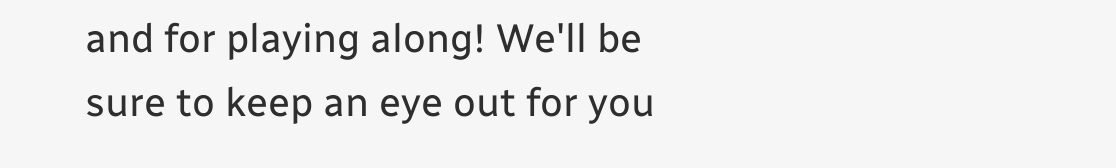and for playing along! We'll be sure to keep an eye out for you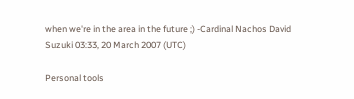when we're in the area in the future ;) -Cardinal Nachos David Suzuki 03:33, 20 March 2007 (UTC)

Personal tools